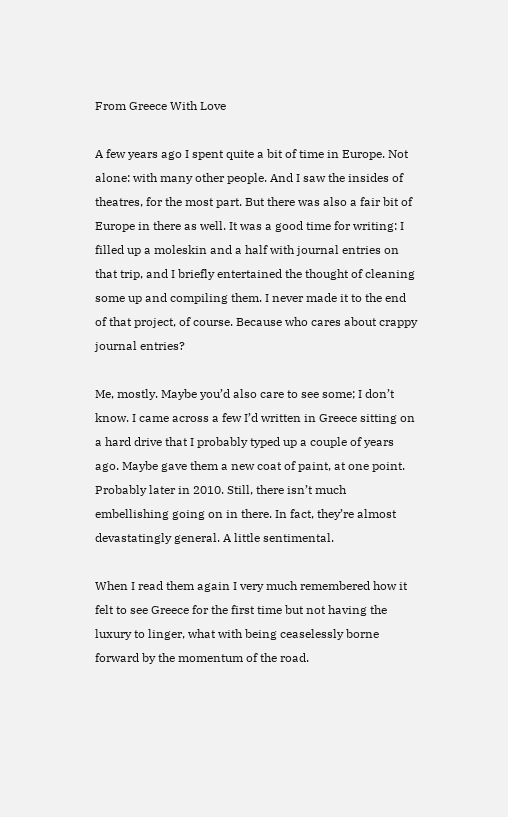From Greece With Love

A few years ago I spent quite a bit of time in Europe. Not alone: with many other people. And I saw the insides of theatres, for the most part. But there was also a fair bit of Europe in there as well. It was a good time for writing: I filled up a moleskin and a half with journal entries on that trip, and I briefly entertained the thought of cleaning some up and compiling them. I never made it to the end of that project, of course. Because who cares about crappy journal entries?

Me, mostly. Maybe you’d also care to see some; I don’t know. I came across a few I’d written in Greece sitting on a hard drive that I probably typed up a couple of years ago. Maybe gave them a new coat of paint, at one point. Probably later in 2010. Still, there isn’t much embellishing going on in there. In fact, they’re almost devastatingly general. A little sentimental.

When I read them again I very much remembered how it felt to see Greece for the first time but not having the luxury to linger, what with being ceaselessly borne forward by the momentum of the road.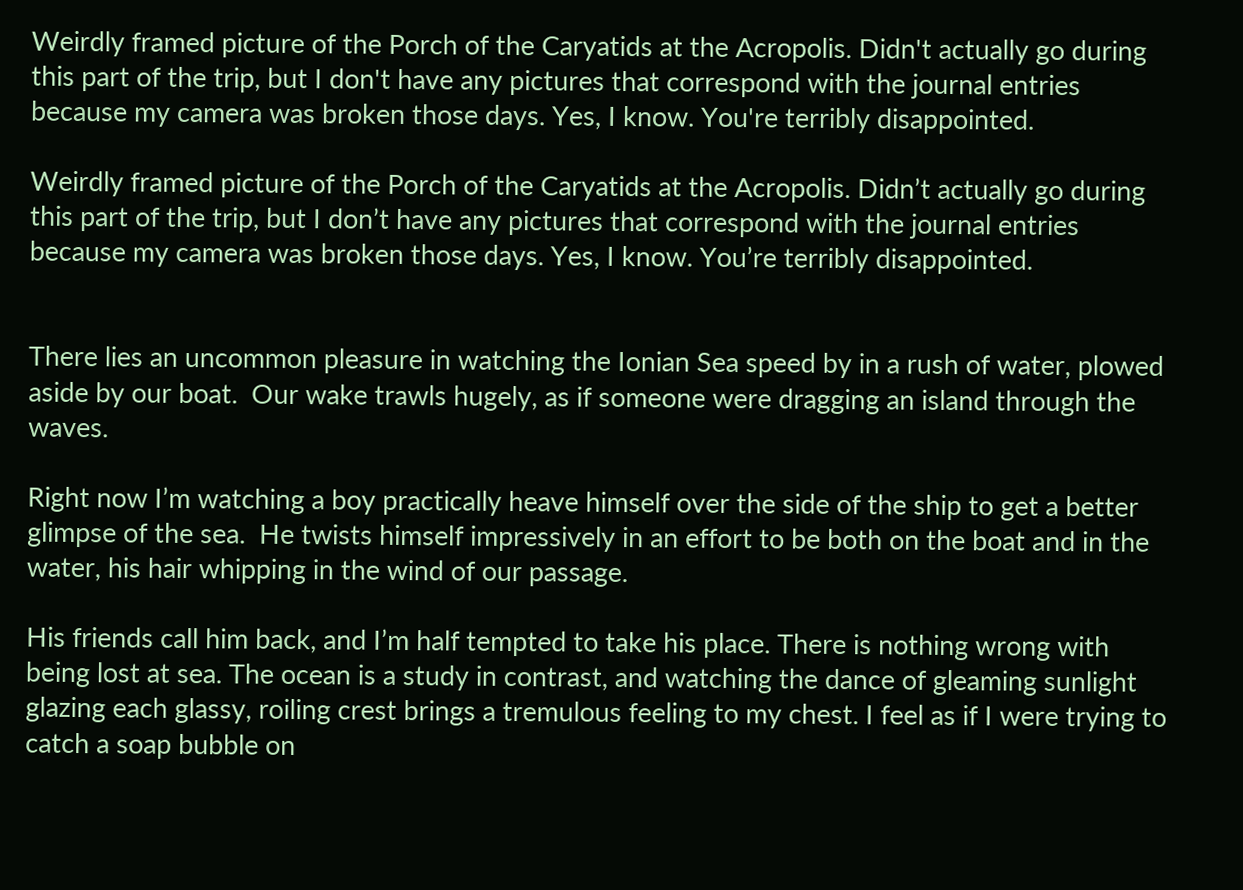Weirdly framed picture of the Porch of the Caryatids at the Acropolis. Didn't actually go during this part of the trip, but I don't have any pictures that correspond with the journal entries because my camera was broken those days. Yes, I know. You're terribly disappointed.

Weirdly framed picture of the Porch of the Caryatids at the Acropolis. Didn’t actually go during this part of the trip, but I don’t have any pictures that correspond with the journal entries because my camera was broken those days. Yes, I know. You’re terribly disappointed.


There lies an uncommon pleasure in watching the Ionian Sea speed by in a rush of water, plowed aside by our boat.  Our wake trawls hugely, as if someone were dragging an island through the waves.

Right now I’m watching a boy practically heave himself over the side of the ship to get a better glimpse of the sea.  He twists himself impressively in an effort to be both on the boat and in the water, his hair whipping in the wind of our passage.

His friends call him back, and I’m half tempted to take his place. There is nothing wrong with being lost at sea. The ocean is a study in contrast, and watching the dance of gleaming sunlight glazing each glassy, roiling crest brings a tremulous feeling to my chest. I feel as if I were trying to catch a soap bubble on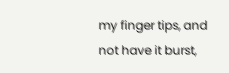my finger tips, and not have it burst,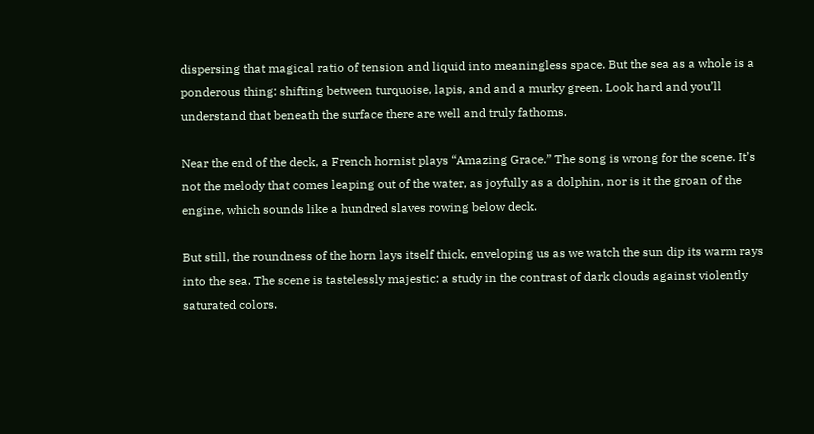dispersing that magical ratio of tension and liquid into meaningless space. But the sea as a whole is a ponderous thing: shifting between turquoise, lapis, and and a murky green. Look hard and you’ll understand that beneath the surface there are well and truly fathoms.

Near the end of the deck, a French hornist plays “Amazing Grace.” The song is wrong for the scene. It’s not the melody that comes leaping out of the water, as joyfully as a dolphin, nor is it the groan of the engine, which sounds like a hundred slaves rowing below deck.

But still, the roundness of the horn lays itself thick, enveloping us as we watch the sun dip its warm rays into the sea. The scene is tastelessly majestic: a study in the contrast of dark clouds against violently saturated colors.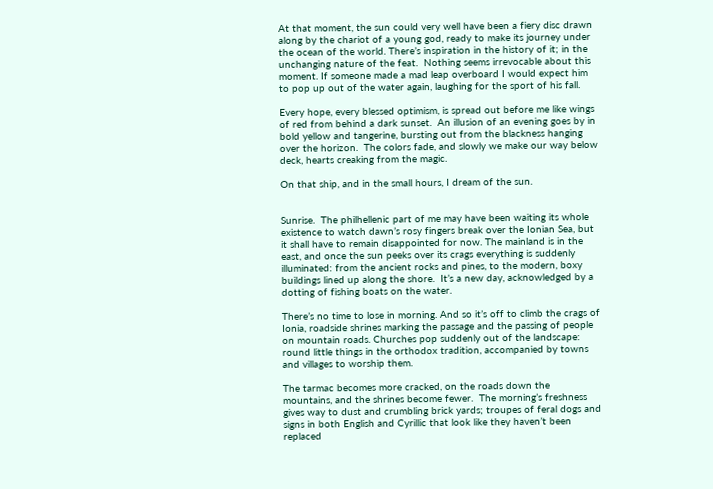At that moment, the sun could very well have been a fiery disc drawn along by the chariot of a young god, ready to make its journey under the ocean of the world. There’s inspiration in the history of it; in the unchanging nature of the feat.  Nothing seems irrevocable about this moment. If someone made a mad leap overboard I would expect him to pop up out of the water again, laughing for the sport of his fall.

Every hope, every blessed optimism, is spread out before me like wings of red from behind a dark sunset.  An illusion of an evening goes by in bold yellow and tangerine, bursting out from the blackness hanging over the horizon.  The colors fade, and slowly we make our way below deck, hearts creaking from the magic.

On that ship, and in the small hours, I dream of the sun.


Sunrise.  The philhellenic part of me may have been waiting its whole existence to watch dawn’s rosy fingers break over the Ionian Sea, but it shall have to remain disappointed for now. The mainland is in the east, and once the sun peeks over its crags everything is suddenly illuminated: from the ancient rocks and pines, to the modern, boxy buildings lined up along the shore.  It’s a new day, acknowledged by a dotting of fishing boats on the water.

There’s no time to lose in morning. And so it’s off to climb the crags of Ionia, roadside shrines marking the passage and the passing of people on mountain roads. Churches pop suddenly out of the landscape: round little things in the orthodox tradition, accompanied by towns and villages to worship them.

The tarmac becomes more cracked, on the roads down the mountains, and the shrines become fewer.  The morning’s freshness gives way to dust and crumbling brick yards; troupes of feral dogs and signs in both English and Cyrillic that look like they haven’t been replaced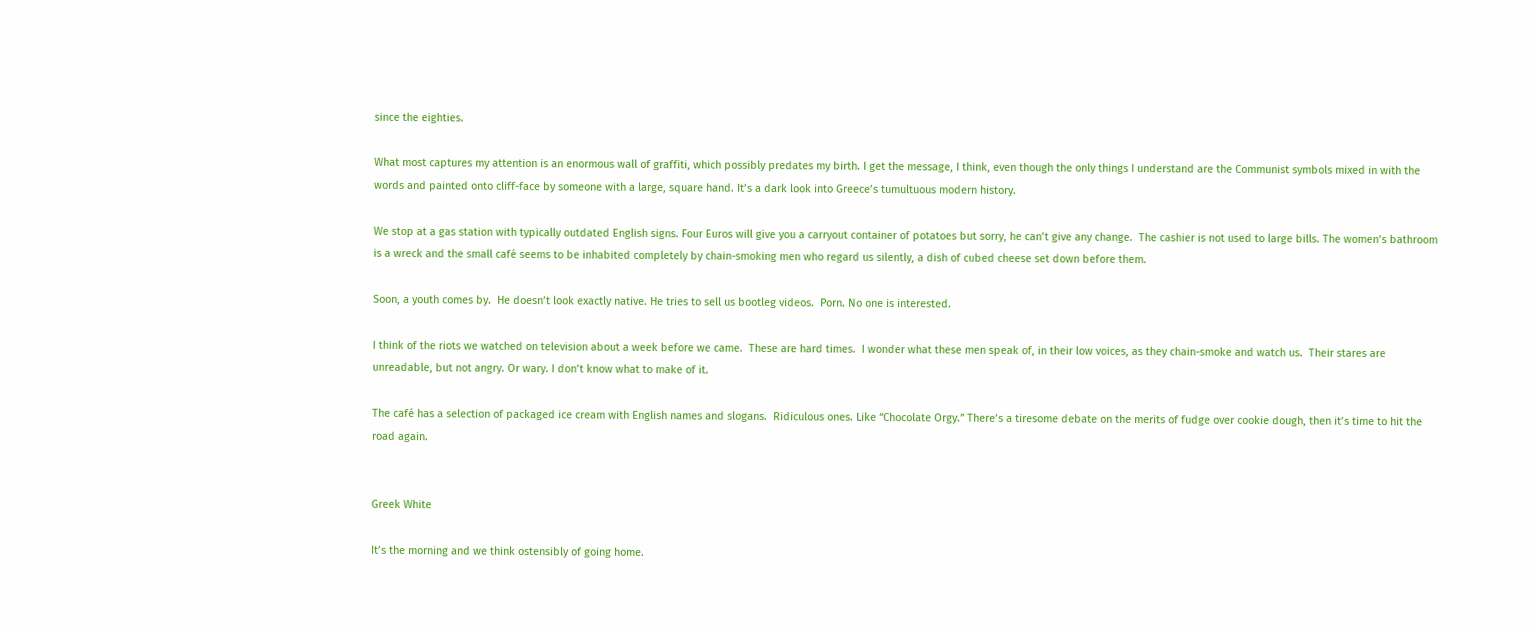since the eighties.

What most captures my attention is an enormous wall of graffiti, which possibly predates my birth. I get the message, I think, even though the only things I understand are the Communist symbols mixed in with the words and painted onto cliff-face by someone with a large, square hand. It’s a dark look into Greece’s tumultuous modern history.

We stop at a gas station with typically outdated English signs. Four Euros will give you a carryout container of potatoes but sorry, he can’t give any change.  The cashier is not used to large bills. The women’s bathroom is a wreck and the small café seems to be inhabited completely by chain-smoking men who regard us silently, a dish of cubed cheese set down before them.

Soon, a youth comes by.  He doesn’t look exactly native. He tries to sell us bootleg videos.  Porn. No one is interested.

I think of the riots we watched on television about a week before we came.  These are hard times.  I wonder what these men speak of, in their low voices, as they chain-smoke and watch us.  Their stares are unreadable, but not angry. Or wary. I don’t know what to make of it.

The café has a selection of packaged ice cream with English names and slogans.  Ridiculous ones. Like “Chocolate Orgy.” There’s a tiresome debate on the merits of fudge over cookie dough, then it’s time to hit the road again.


Greek White

It’s the morning and we think ostensibly of going home.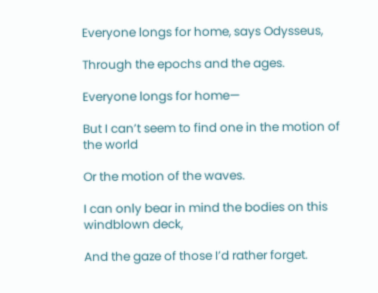Everyone longs for home, says Odysseus,

Through the epochs and the ages.

Everyone longs for home—

But I can’t seem to find one in the motion of the world

Or the motion of the waves.

I can only bear in mind the bodies on this windblown deck,

And the gaze of those I’d rather forget.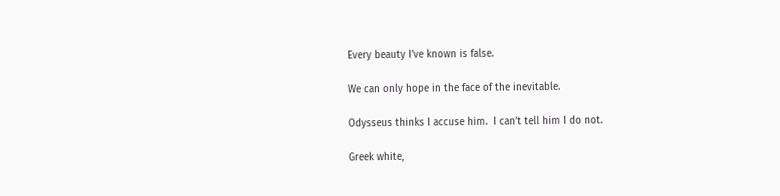Every beauty I’ve known is false.

We can only hope in the face of the inevitable.

Odysseus thinks I accuse him.  I can’t tell him I do not.

Greek white,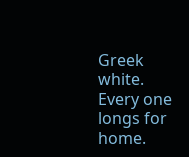Greek white.  Every one longs for home.